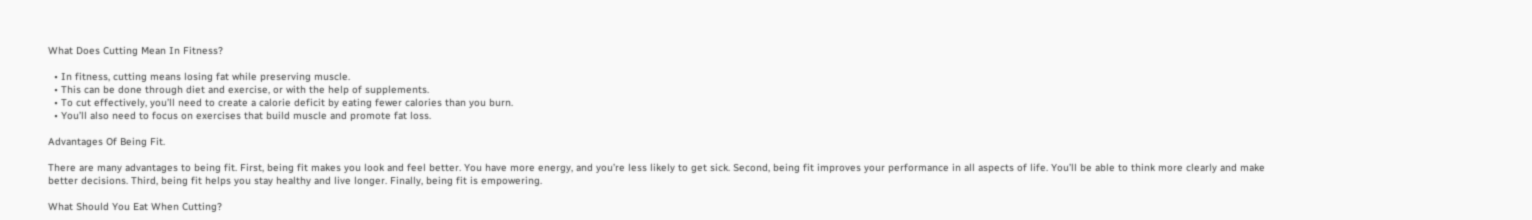What Does Cutting Mean In Fitness?

  • In fitness, cutting means losing fat while preserving muscle.
  • This can be done through diet and exercise, or with the help of supplements.
  • To cut effectively, you’ll need to create a calorie deficit by eating fewer calories than you burn.
  • You’ll also need to focus on exercises that build muscle and promote fat loss.

Advantages Of Being Fit.

There are many advantages to being fit. First, being fit makes you look and feel better. You have more energy, and you’re less likely to get sick. Second, being fit improves your performance in all aspects of life. You’ll be able to think more clearly and make better decisions. Third, being fit helps you stay healthy and live longer. Finally, being fit is empowering.

What Should You Eat When Cutting?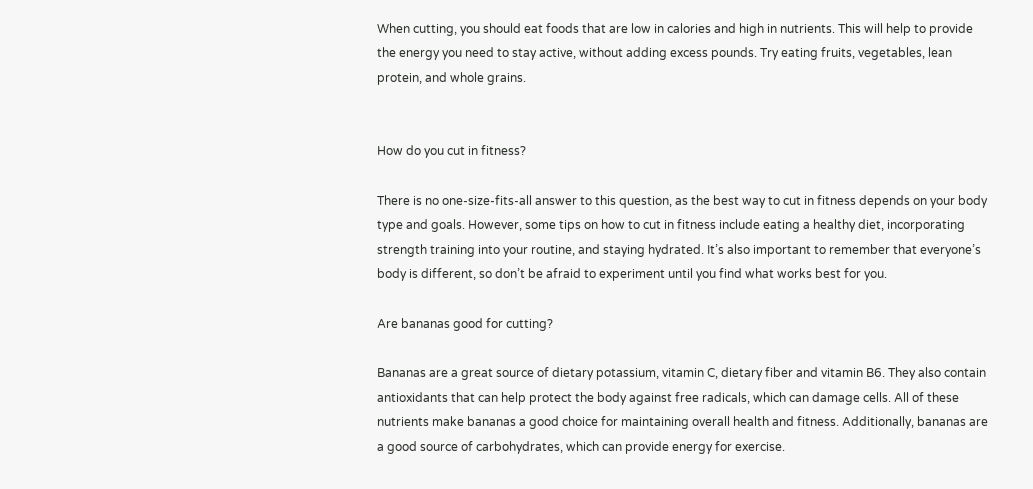When cutting, you should eat foods that are low in calories and high in nutrients. This will help to provide the energy you need to stay active, without adding excess pounds. Try eating fruits, vegetables, lean protein, and whole grains.


How do you cut in fitness?

There is no one-size-fits-all answer to this question, as the best way to cut in fitness depends on your body type and goals. However, some tips on how to cut in fitness include eating a healthy diet, incorporating strength training into your routine, and staying hydrated. It’s also important to remember that everyone’s body is different, so don’t be afraid to experiment until you find what works best for you.

Are bananas good for cutting?

Bananas are a great source of dietary potassium, vitamin C, dietary fiber and vitamin B6. They also contain antioxidants that can help protect the body against free radicals, which can damage cells. All of these nutrients make bananas a good choice for maintaining overall health and fitness. Additionally, bananas are a good source of carbohydrates, which can provide energy for exercise.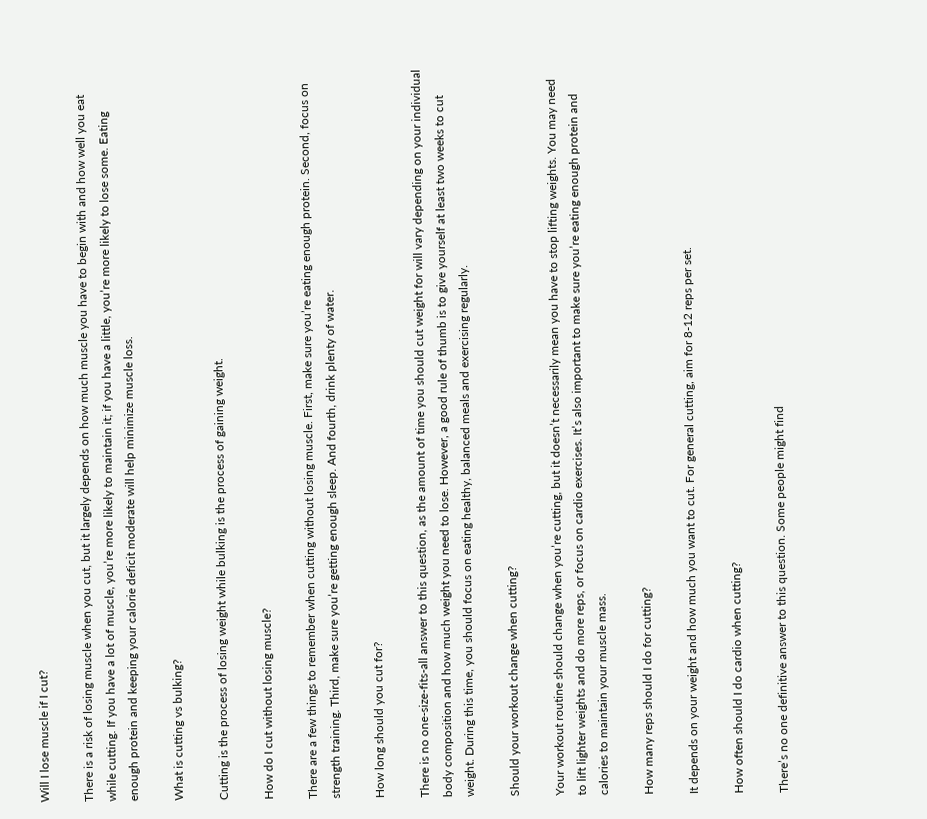Will I lose muscle if I cut?

There is a risk of losing muscle when you cut, but it largely depends on how much muscle you have to begin with and how well you eat while cutting. If you have a lot of muscle, you’re more likely to maintain it; if you have a little, you’re more likely to lose some. Eating enough protein and keeping your calorie deficit moderate will help minimize muscle loss.

What is cutting vs bulking?

Cutting is the process of losing weight while bulking is the process of gaining weight.

How do I cut without losing muscle?

There are a few things to remember when cutting without losing muscle. First, make sure you’re eating enough protein. Second, focus on strength training. Third, make sure you’re getting enough sleep. And fourth, drink plenty of water.

How long should you cut for?

There is no one-size-fits-all answer to this question, as the amount of time you should cut weight for will vary depending on your individual body composition and how much weight you need to lose. However, a good rule of thumb is to give yourself at least two weeks to cut weight. During this time, you should focus on eating healthy, balanced meals and exercising regularly.

Should your workout change when cutting?

Your workout routine should change when you’re cutting, but it doesn’t necessarily mean you have to stop lifting weights. You may need to lift lighter weights and do more reps, or focus on cardio exercises. It’s also important to make sure you’re eating enough protein and calories to maintain your muscle mass.

How many reps should I do for cutting?

It depends on your weight and how much you want to cut. For general cutting, aim for 8-12 reps per set.

How often should I do cardio when cutting?

There’s no one definitive answer to this question. Some people might find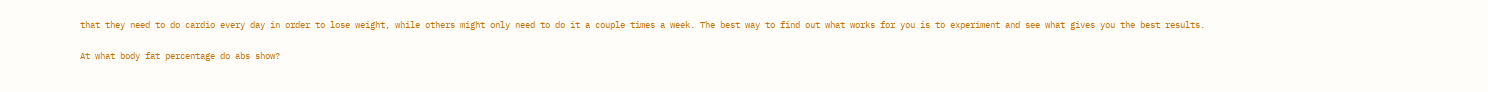that they need to do cardio every day in order to lose weight, while others might only need to do it a couple times a week. The best way to find out what works for you is to experiment and see what gives you the best results.

At what body fat percentage do abs show?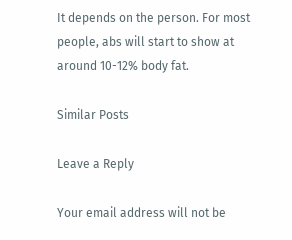It depends on the person. For most people, abs will start to show at around 10-12% body fat.

Similar Posts

Leave a Reply

Your email address will not be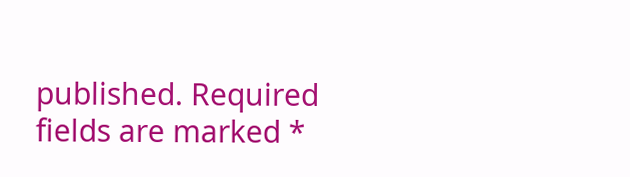published. Required fields are marked *